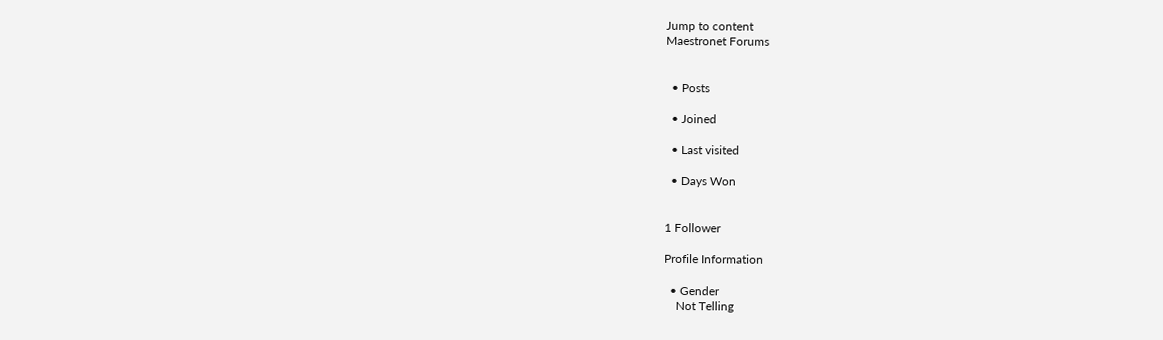Jump to content
Maestronet Forums


  • Posts

  • Joined

  • Last visited

  • Days Won


1 Follower

Profile Information

  • Gender
    Not Telling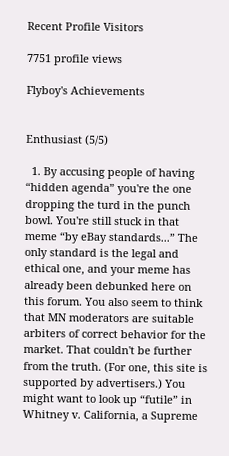Recent Profile Visitors

7751 profile views

Flyboy's Achievements


Enthusiast (5/5)

  1. By accusing people of having “hidden agenda” you're the one dropping the turd in the punch bowl. You're still stuck in that meme “by eBay standards...” The only standard is the legal and ethical one, and your meme has already been debunked here on this forum. You also seem to think that MN moderators are suitable arbiters of correct behavior for the market. That couldn't be further from the truth. (For one, this site is supported by advertisers.) You might want to look up “futile” in Whitney v. California, a Supreme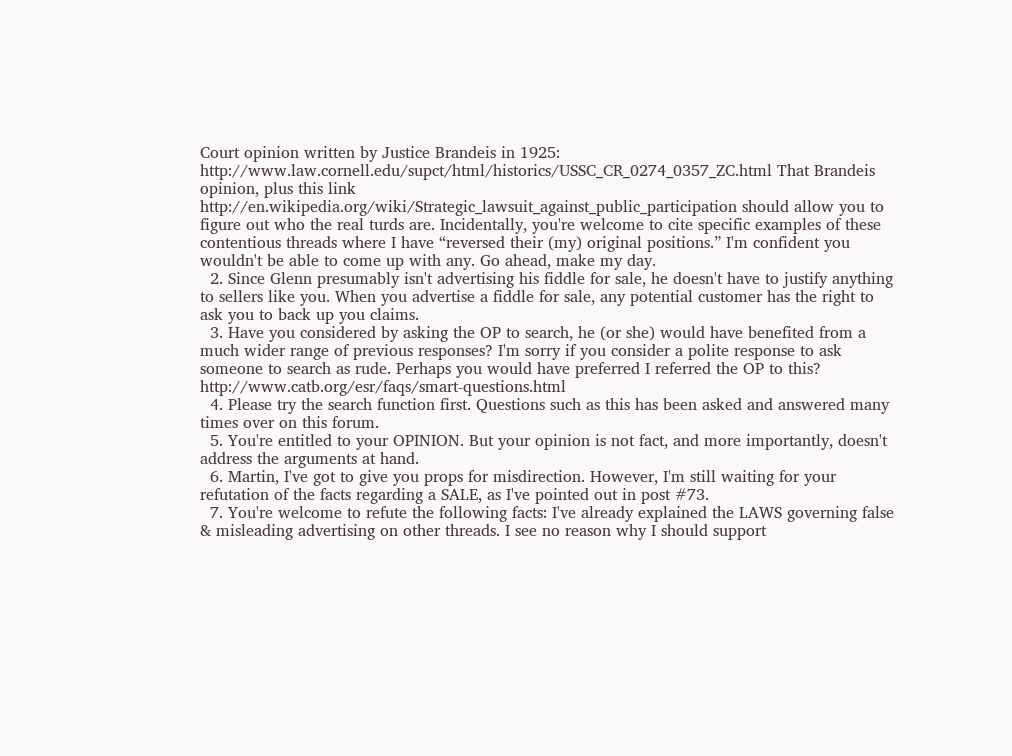Court opinion written by Justice Brandeis in 1925: http://www.law.cornell.edu/supct/html/historics/USSC_CR_0274_0357_ZC.html That Brandeis opinion, plus this link http://en.wikipedia.org/wiki/Strategic_lawsuit_against_public_participation should allow you to figure out who the real turds are. Incidentally, you're welcome to cite specific examples of these contentious threads where I have “reversed their (my) original positions.” I'm confident you wouldn't be able to come up with any. Go ahead, make my day.
  2. Since Glenn presumably isn't advertising his fiddle for sale, he doesn't have to justify anything to sellers like you. When you advertise a fiddle for sale, any potential customer has the right to ask you to back up you claims.
  3. Have you considered by asking the OP to search, he (or she) would have benefited from a much wider range of previous responses? I'm sorry if you consider a polite response to ask someone to search as rude. Perhaps you would have preferred I referred the OP to this? http://www.catb.org/esr/faqs/smart-questions.html
  4. Please try the search function first. Questions such as this has been asked and answered many times over on this forum.
  5. You're entitled to your OPINION. But your opinion is not fact, and more importantly, doesn't address the arguments at hand.
  6. Martin, I've got to give you props for misdirection. However, I'm still waiting for your refutation of the facts regarding a SALE, as I've pointed out in post #73.
  7. You're welcome to refute the following facts: I've already explained the LAWS governing false & misleading advertising on other threads. I see no reason why I should support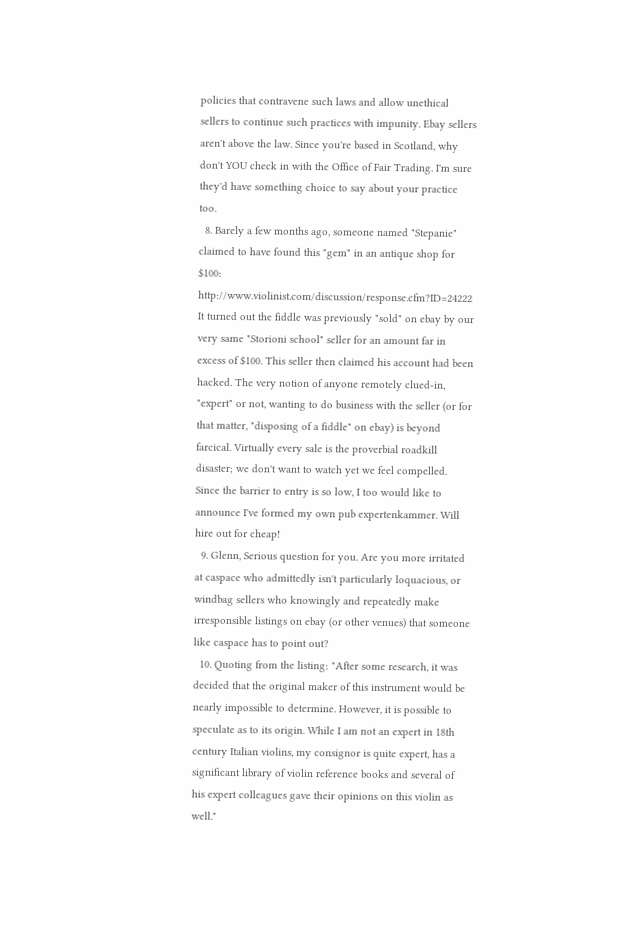policies that contravene such laws and allow unethical sellers to continue such practices with impunity. Ebay sellers aren't above the law. Since you're based in Scotland, why don't YOU check in with the Office of Fair Trading. I'm sure they'd have something choice to say about your practice too.
  8. Barely a few months ago, someone named "Stepanie" claimed to have found this "gem" in an antique shop for $100: http://www.violinist.com/discussion/response.cfm?ID=24222 It turned out the fiddle was previously "sold" on ebay by our very same "Storioni school" seller for an amount far in excess of $100. This seller then claimed his account had been hacked. The very notion of anyone remotely clued-in, "expert" or not, wanting to do business with the seller (or for that matter, "disposing of a fiddle" on ebay) is beyond farcical. Virtually every sale is the proverbial roadkill disaster; we don't want to watch yet we feel compelled. Since the barrier to entry is so low, I too would like to announce I've formed my own pub expertenkammer. Will hire out for cheap!
  9. Glenn, Serious question for you. Are you more irritated at caspace who admittedly isn't particularly loquacious, or windbag sellers who knowingly and repeatedly make irresponsible listings on ebay (or other venues) that someone like caspace has to point out?
  10. Quoting from the listing: "After some research, it was decided that the original maker of this instrument would be nearly impossible to determine. However, it is possible to speculate as to its origin. While I am not an expert in 18th century Italian violins, my consignor is quite expert, has a significant library of violin reference books and several of his expert colleagues gave their opinions on this violin as well."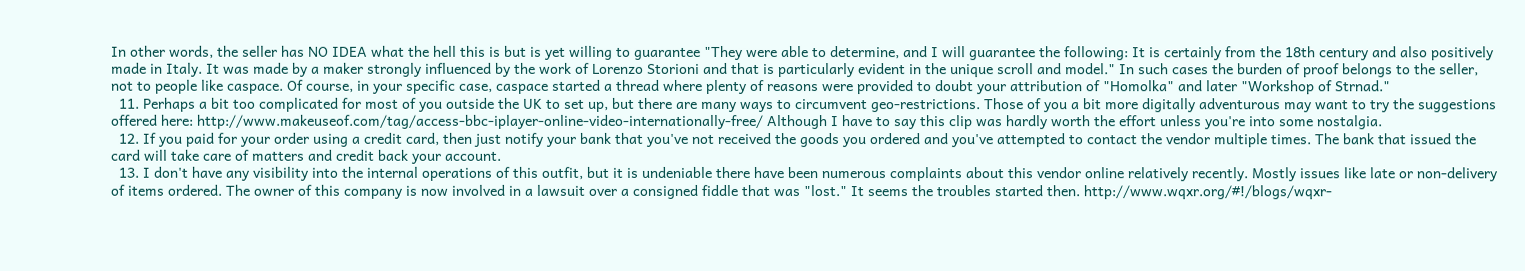In other words, the seller has NO IDEA what the hell this is but is yet willing to guarantee "They were able to determine, and I will guarantee the following: It is certainly from the 18th century and also positively made in Italy. It was made by a maker strongly influenced by the work of Lorenzo Storioni and that is particularly evident in the unique scroll and model." In such cases the burden of proof belongs to the seller, not to people like caspace. Of course, in your specific case, caspace started a thread where plenty of reasons were provided to doubt your attribution of "Homolka" and later "Workshop of Strnad."
  11. Perhaps a bit too complicated for most of you outside the UK to set up, but there are many ways to circumvent geo-restrictions. Those of you a bit more digitally adventurous may want to try the suggestions offered here: http://www.makeuseof.com/tag/access-bbc-iplayer-online-video-internationally-free/ Although I have to say this clip was hardly worth the effort unless you're into some nostalgia.
  12. If you paid for your order using a credit card, then just notify your bank that you've not received the goods you ordered and you've attempted to contact the vendor multiple times. The bank that issued the card will take care of matters and credit back your account.
  13. I don't have any visibility into the internal operations of this outfit, but it is undeniable there have been numerous complaints about this vendor online relatively recently. Mostly issues like late or non-delivery of items ordered. The owner of this company is now involved in a lawsuit over a consigned fiddle that was "lost." It seems the troubles started then. http://www.wqxr.org/#!/blogs/wqxr-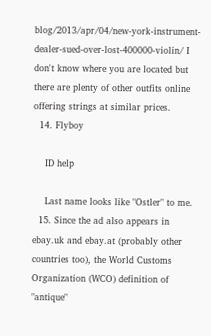blog/2013/apr/04/new-york-instrument-dealer-sued-over-lost-400000-violin/ I don't know where you are located but there are plenty of other outfits online offering strings at similar prices.
  14. Flyboy

    ID help

    Last name looks like "Ostler" to me.
  15. Since the ad also appears in ebay.uk and ebay.at (probably other countries too), the World Customs Organization (WCO) definition of "antique"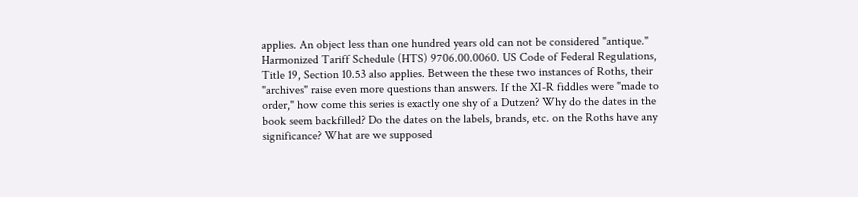applies. An object less than one hundred years old can not be considered "antique." Harmonized Tariff Schedule (HTS) 9706.00.0060. US Code of Federal Regulations, Title 19, Section 10.53 also applies. Between the these two instances of Roths, their "archives" raise even more questions than answers. If the XI-R fiddles were "made to order," how come this series is exactly one shy of a Dutzen? Why do the dates in the book seem backfilled? Do the dates on the labels, brands, etc. on the Roths have any significance? What are we supposed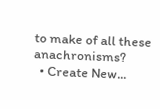to make of all these anachronisms?
  • Create New...